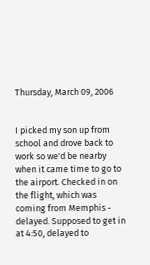Thursday, March 09, 2006


I picked my son up from school and drove back to work so we'd be nearby when it came time to go to the airport. Checked in on the flight, which was coming from Memphis - delayed. Supposed to get in at 4:50, delayed to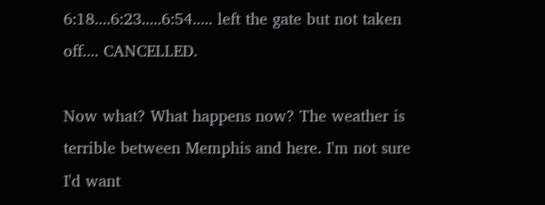6:18....6:23.....6:54..... left the gate but not taken off.... CANCELLED.

Now what? What happens now? The weather is terrible between Memphis and here. I'm not sure I'd want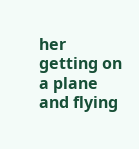her getting on a plane and flying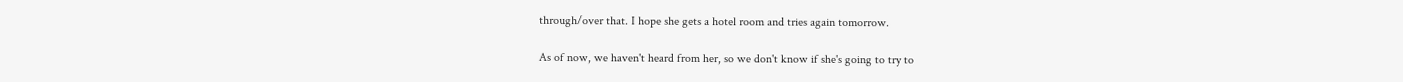through/over that. I hope she gets a hotel room and tries again tomorrow.

As of now, we haven't heard from her, so we don't know if she's going to try to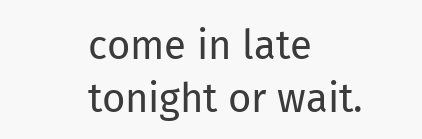come in late tonight or wait.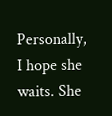Personally, I hope she waits. She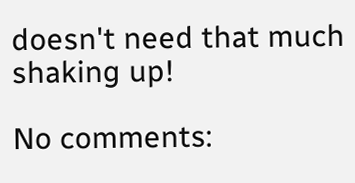doesn't need that much shaking up!

No comments: